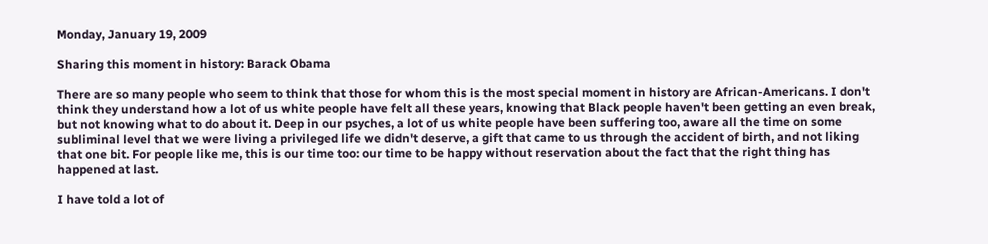Monday, January 19, 2009

Sharing this moment in history: Barack Obama

There are so many people who seem to think that those for whom this is the most special moment in history are African-Americans. I don't think they understand how a lot of us white people have felt all these years, knowing that Black people haven't been getting an even break, but not knowing what to do about it. Deep in our psyches, a lot of us white people have been suffering too, aware all the time on some subliminal level that we were living a privileged life we didn't deserve, a gift that came to us through the accident of birth, and not liking that one bit. For people like me, this is our time too: our time to be happy without reservation about the fact that the right thing has happened at last.

I have told a lot of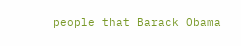people that Barack Obama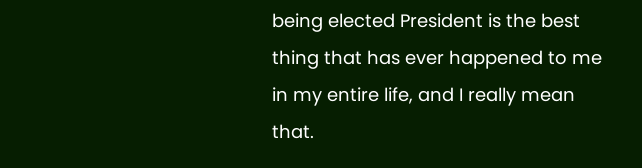being elected President is the best thing that has ever happened to me in my entire life, and I really mean that.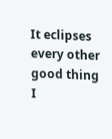It eclipses every other good thing I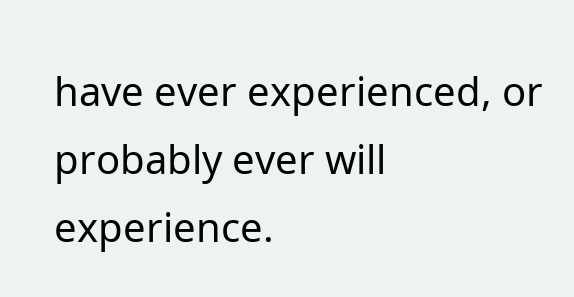have ever experienced, or probably ever will experience.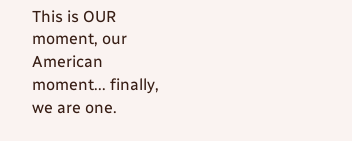This is OUR moment, our American moment... finally, we are one.